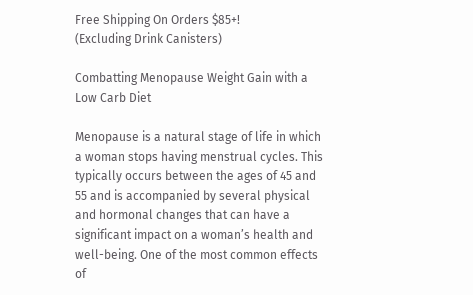Free Shipping On Orders $85+!
(Excluding Drink Canisters)

Combatting Menopause Weight Gain with a Low Carb Diet

Menopause is a natural stage of life in which a woman stops having menstrual cycles. This typically occurs between the ages of 45 and 55 and is accompanied by several physical and hormonal changes that can have a significant impact on a woman’s health and well-being. One of the most common effects of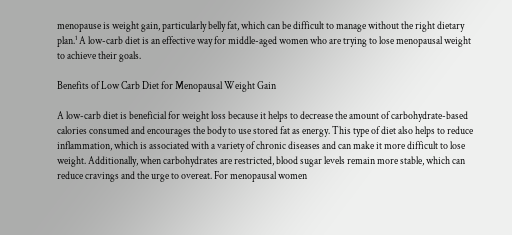menopause is weight gain, particularly belly fat, which can be difficult to manage without the right dietary plan.¹ A low-carb diet is an effective way for middle-aged women who are trying to lose menopausal weight to achieve their goals.

Benefits of Low Carb Diet for Menopausal Weight Gain

A low-carb diet is beneficial for weight loss because it helps to decrease the amount of carbohydrate-based calories consumed and encourages the body to use stored fat as energy. This type of diet also helps to reduce inflammation, which is associated with a variety of chronic diseases and can make it more difficult to lose weight. Additionally, when carbohydrates are restricted, blood sugar levels remain more stable, which can reduce cravings and the urge to overeat. For menopausal women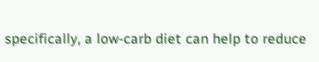specifically, a low-carb diet can help to reduce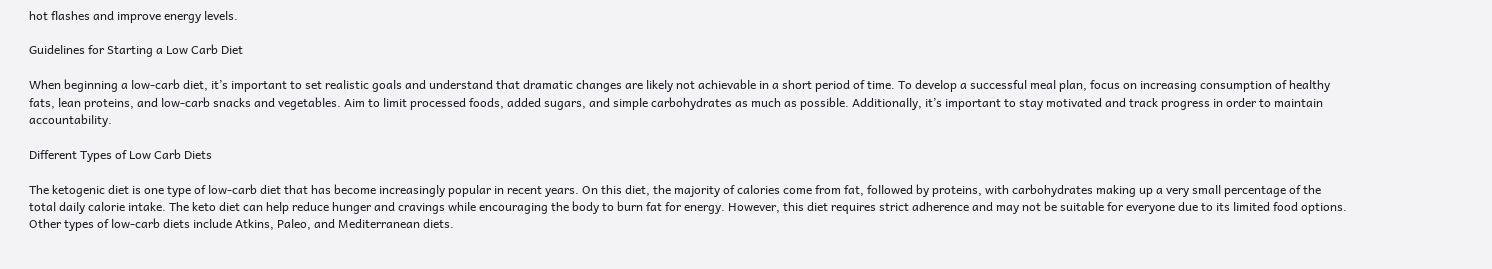hot flashes and improve energy levels.

Guidelines for Starting a Low Carb Diet

When beginning a low-carb diet, it’s important to set realistic goals and understand that dramatic changes are likely not achievable in a short period of time. To develop a successful meal plan, focus on increasing consumption of healthy fats, lean proteins, and low-carb snacks and vegetables. Aim to limit processed foods, added sugars, and simple carbohydrates as much as possible. Additionally, it’s important to stay motivated and track progress in order to maintain accountability.

Different Types of Low Carb Diets

The ketogenic diet is one type of low-carb diet that has become increasingly popular in recent years. On this diet, the majority of calories come from fat, followed by proteins, with carbohydrates making up a very small percentage of the total daily calorie intake. The keto diet can help reduce hunger and cravings while encouraging the body to burn fat for energy. However, this diet requires strict adherence and may not be suitable for everyone due to its limited food options. Other types of low-carb diets include Atkins, Paleo, and Mediterranean diets.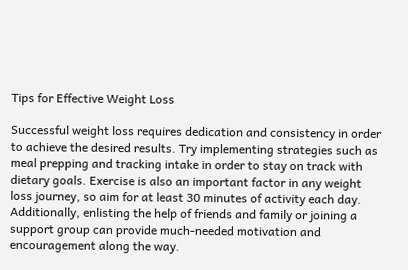Tips for Effective Weight Loss

Successful weight loss requires dedication and consistency in order to achieve the desired results. Try implementing strategies such as meal prepping and tracking intake in order to stay on track with dietary goals. Exercise is also an important factor in any weight loss journey, so aim for at least 30 minutes of activity each day. Additionally, enlisting the help of friends and family or joining a support group can provide much-needed motivation and encouragement along the way.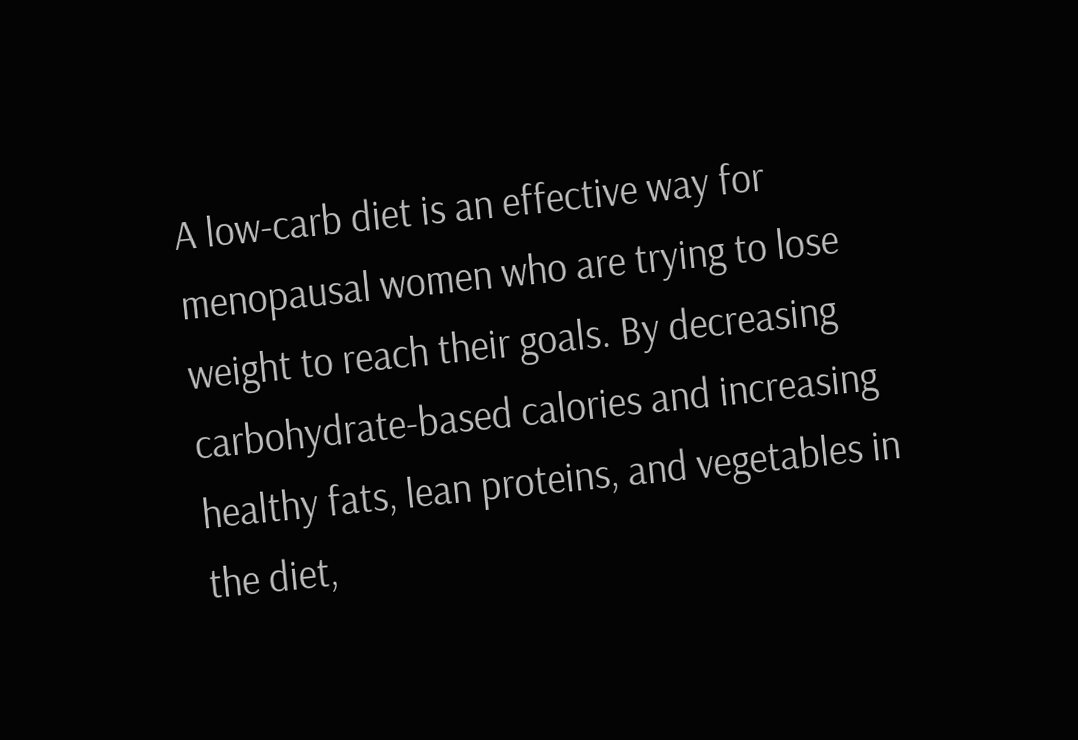A low-carb diet is an effective way for menopausal women who are trying to lose weight to reach their goals. By decreasing carbohydrate-based calories and increasing healthy fats, lean proteins, and vegetables in the diet,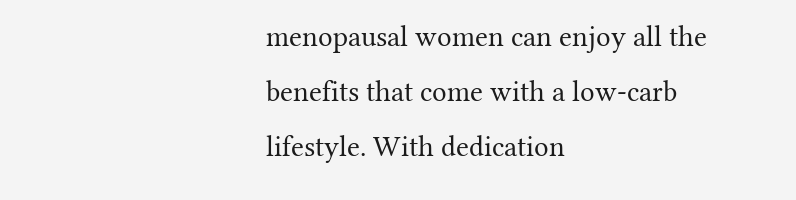menopausal women can enjoy all the benefits that come with a low-carb lifestyle. With dedication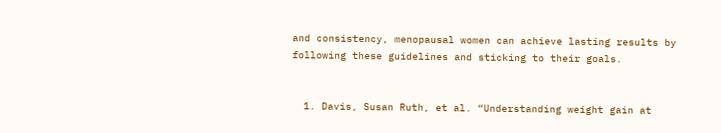and consistency, menopausal women can achieve lasting results by following these guidelines and sticking to their goals.


  1. Davis, Susan Ruth, et al. “Understanding weight gain at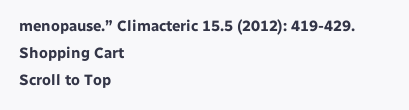menopause.” Climacteric 15.5 (2012): 419-429.
Shopping Cart
Scroll to Top